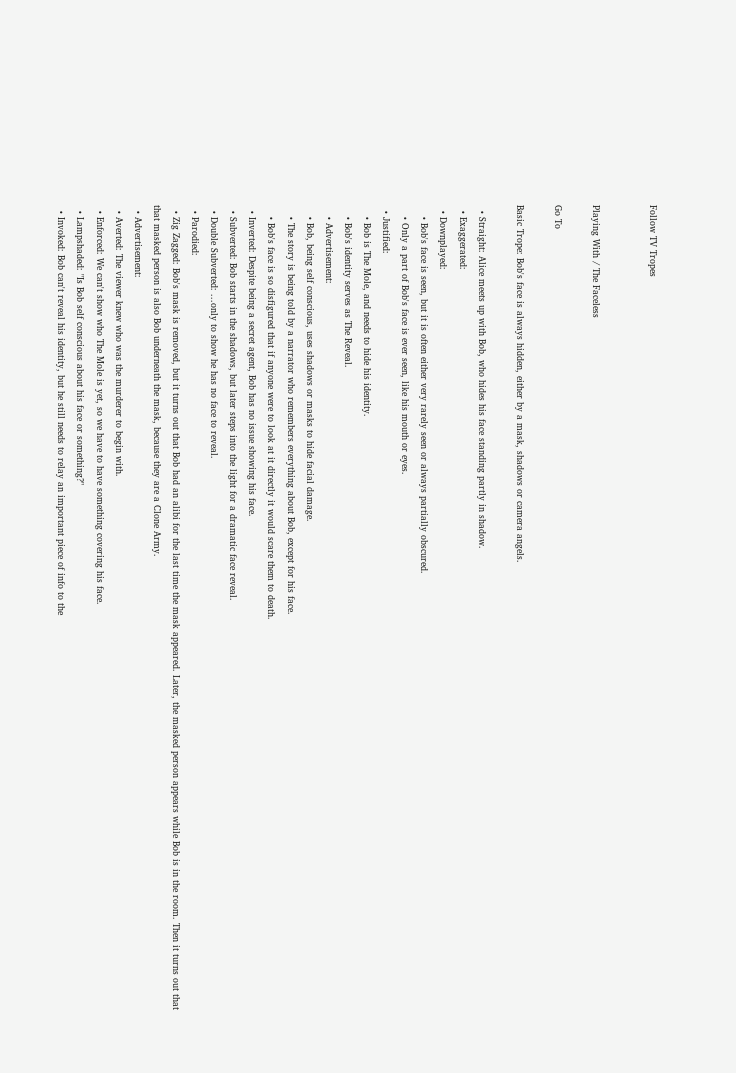Follow TV Tropes


Playing With / The Faceless

Go To

Basic Trope: Bob's face is always hidden, either by a mask, shadows or camera angels.

  • Straight: Alice meets up with Bob, who hides his face standing partly in shadow.
  • Exaggerated:
  • Downplayed:
    • Bob's face is seen, but it is often either very rarely seen or always partially obscured.
    • Only a part of Bob's face is ever seen, like his mouth or eyes.
  • Justified:
    • Bob is The Mole, and needs to hide his identity.
    • Bob's identity serves as The Reveal.
    • Advertisement:
    • Bob, being self conscious, uses shadows or masks to hide facial damage.
    • The story is being told by a narrator who remembers everything about Bob, except for his face.
    • Bob's face is so disfigured that if anyone were to look at it directly it would scare them to death.
  • Inverted: Despite being a secret agent, Bob has no issue showing his face.
  • Subverted: Bob starts in the shadows, but later steps into the light for a dramatic face reveal.
  • Double Subverted: ...only to show he has no face to reveal.
  • Parodied:
  • Zig Zagged: Bob's mask is removed, but it turns out that Bob had an alibi for the last time the mask appeared. Later, the masked person appears while Bob is in the room. Then it turns out that that masked person is also Bob underneath the mask, because they are a Clone Army.
  • Advertisement:
  • Averted: The viewer knew who was the murderer to begin with.
  • Enforced: We can't show who The Mole is yet, so we have to have something covering his face.
  • Lampshaded: "Is Bob self conscious about his face or something?"
  • Invoked: Bob can't reveal his identity, but he still needs to relay an important piece of info to the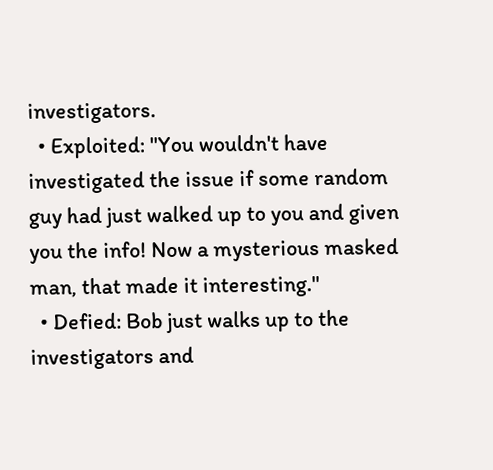investigators.
  • Exploited: "You wouldn't have investigated the issue if some random guy had just walked up to you and given you the info! Now a mysterious masked man, that made it interesting."
  • Defied: Bob just walks up to the investigators and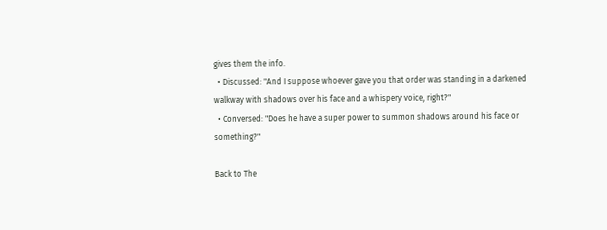gives them the info.
  • Discussed: "And I suppose whoever gave you that order was standing in a darkened walkway with shadows over his face and a whispery voice, right?"
  • Conversed: "Does he have a super power to summon shadows around his face or something?"

Back to The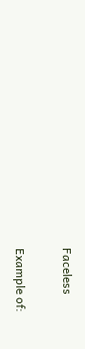Faceless

Example of: